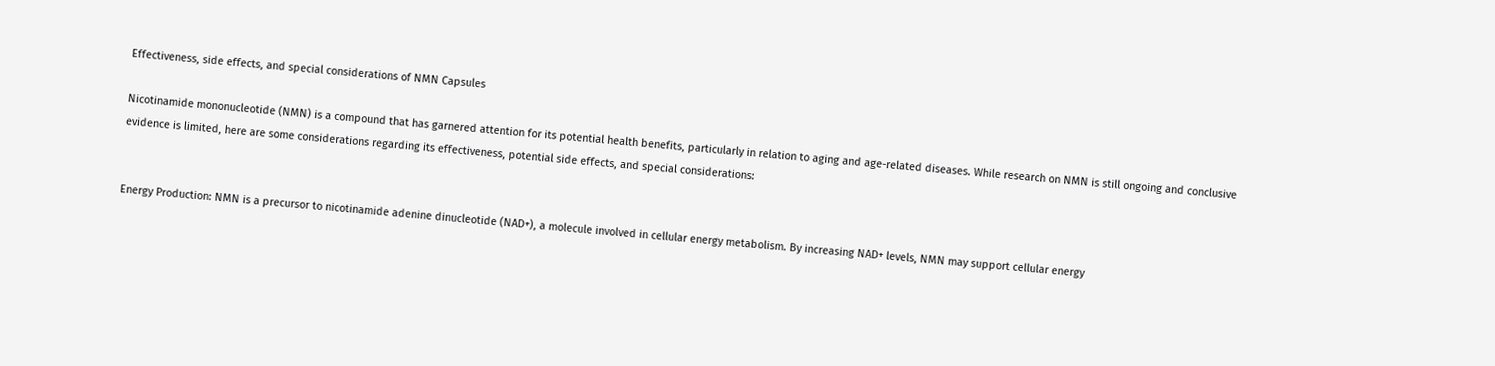Effectiveness, side effects, and special considerations of NMN Capsules

Nicotinamide mononucleotide (NMN) is a compound that has garnered attention for its potential health benefits, particularly in relation to aging and age-related diseases. While research on NMN is still ongoing and conclusive evidence is limited, here are some considerations regarding its effectiveness, potential side effects, and special considerations:


Energy Production: NMN is a precursor to nicotinamide adenine dinucleotide (NAD+), a molecule involved in cellular energy metabolism. By increasing NAD+ levels, NMN may support cellular energy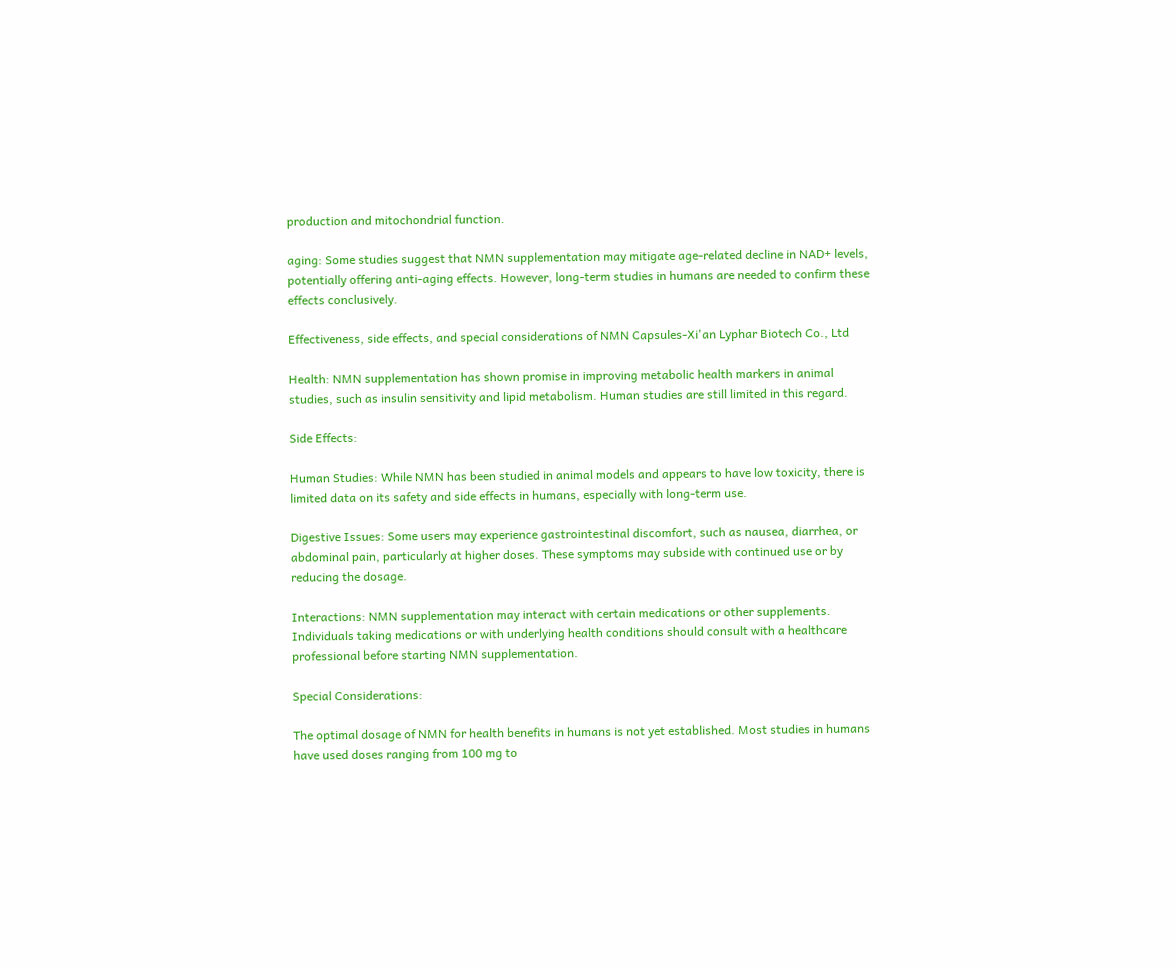production and mitochondrial function.

aging: Some studies suggest that NMN supplementation may mitigate age-related decline in NAD+ levels, potentially offering anti-aging effects. However, long-term studies in humans are needed to confirm these effects conclusively.

Effectiveness, side effects, and special considerations of NMN Capsules-Xi'an Lyphar Biotech Co., Ltd

Health: NMN supplementation has shown promise in improving metabolic health markers in animal studies, such as insulin sensitivity and lipid metabolism. Human studies are still limited in this regard.

Side Effects:

Human Studies: While NMN has been studied in animal models and appears to have low toxicity, there is limited data on its safety and side effects in humans, especially with long-term use.

Digestive Issues: Some users may experience gastrointestinal discomfort, such as nausea, diarrhea, or abdominal pain, particularly at higher doses. These symptoms may subside with continued use or by reducing the dosage.

Interactions: NMN supplementation may interact with certain medications or other supplements. Individuals taking medications or with underlying health conditions should consult with a healthcare professional before starting NMN supplementation.

Special Considerations:

The optimal dosage of NMN for health benefits in humans is not yet established. Most studies in humans have used doses ranging from 100 mg to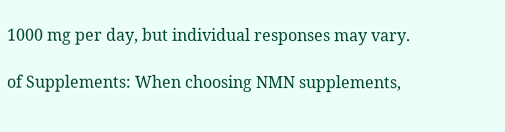1000 mg per day, but individual responses may vary.

of Supplements: When choosing NMN supplements,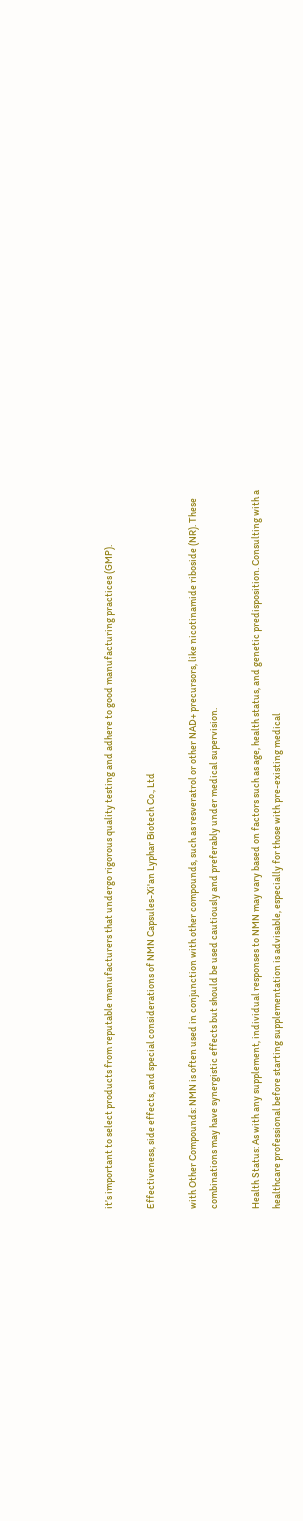it’s important to select products from reputable manufacturers that undergo rigorous quality testing and adhere to good manufacturing practices (GMP).

Effectiveness, side effects, and special considerations of NMN Capsules-Xi'an Lyphar Biotech Co., Ltd

with Other Compounds: NMN is often used in conjunction with other compounds, such as resveratrol or other NAD+ precursors, like nicotinamide riboside (NR). These combinations may have synergistic effects but should be used cautiously and preferably under medical supervision.

Health Status: As with any supplement, individual responses to NMN may vary based on factors such as age, health status, and genetic predisposition. Consulting with a healthcare professional before starting supplementation is advisable, especially for those with pre-existing medical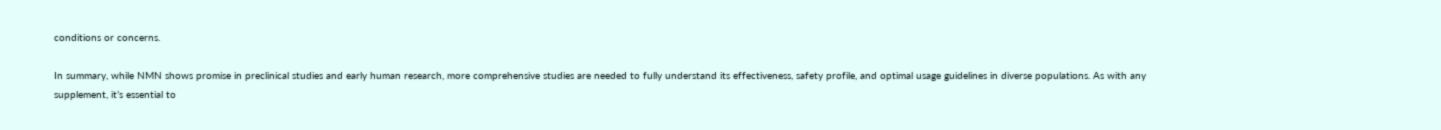conditions or concerns.

In summary, while NMN shows promise in preclinical studies and early human research, more comprehensive studies are needed to fully understand its effectiveness, safety profile, and optimal usage guidelines in diverse populations. As with any supplement, it’s essential to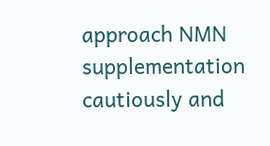approach NMN supplementation cautiously and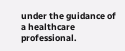under the guidance of a healthcare professional.